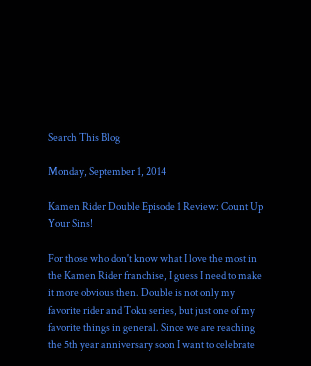Search This Blog

Monday, September 1, 2014

Kamen Rider Double Episode 1 Review: Count Up Your Sins!

For those who don't know what I love the most in the Kamen Rider franchise, I guess I need to make it more obvious then. Double is not only my favorite rider and Toku series, but just one of my favorite things in general. Since we are reaching the 5th year anniversary soon I want to celebrate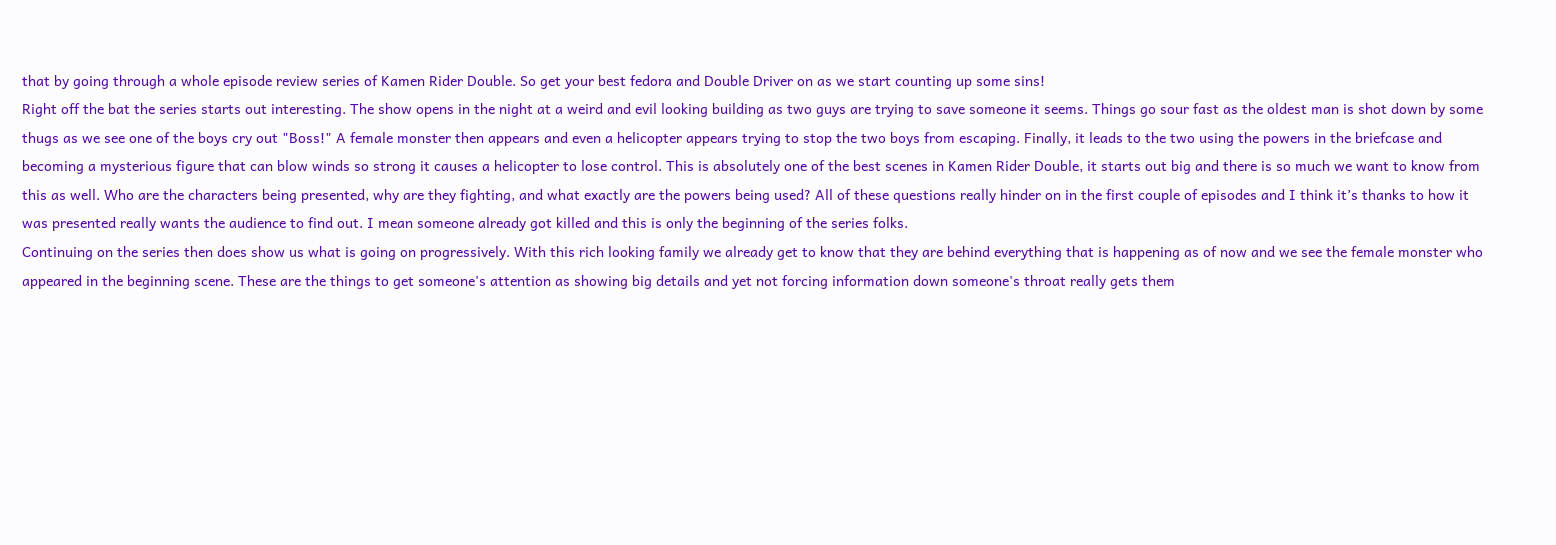that by going through a whole episode review series of Kamen Rider Double. So get your best fedora and Double Driver on as we start counting up some sins!
Right off the bat the series starts out interesting. The show opens in the night at a weird and evil looking building as two guys are trying to save someone it seems. Things go sour fast as the oldest man is shot down by some thugs as we see one of the boys cry out "Boss!" A female monster then appears and even a helicopter appears trying to stop the two boys from escaping. Finally, it leads to the two using the powers in the briefcase and becoming a mysterious figure that can blow winds so strong it causes a helicopter to lose control. This is absolutely one of the best scenes in Kamen Rider Double, it starts out big and there is so much we want to know from this as well. Who are the characters being presented, why are they fighting, and what exactly are the powers being used? All of these questions really hinder on in the first couple of episodes and I think it’s thanks to how it was presented really wants the audience to find out. I mean someone already got killed and this is only the beginning of the series folks.
Continuing on the series then does show us what is going on progressively. With this rich looking family we already get to know that they are behind everything that is happening as of now and we see the female monster who appeared in the beginning scene. These are the things to get someone's attention as showing big details and yet not forcing information down someone's throat really gets them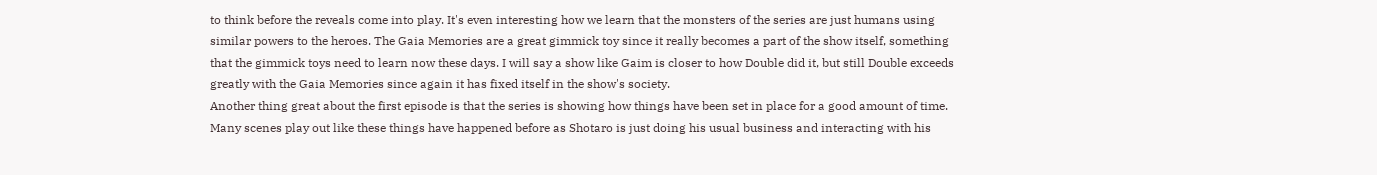to think before the reveals come into play. It's even interesting how we learn that the monsters of the series are just humans using similar powers to the heroes. The Gaia Memories are a great gimmick toy since it really becomes a part of the show itself, something that the gimmick toys need to learn now these days. I will say a show like Gaim is closer to how Double did it, but still Double exceeds greatly with the Gaia Memories since again it has fixed itself in the show's society.
Another thing great about the first episode is that the series is showing how things have been set in place for a good amount of time. Many scenes play out like these things have happened before as Shotaro is just doing his usual business and interacting with his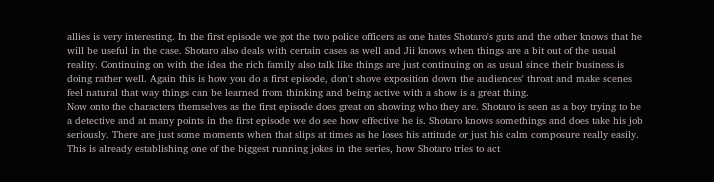allies is very interesting. In the first episode we got the two police officers as one hates Shotaro's guts and the other knows that he will be useful in the case. Shotaro also deals with certain cases as well and Jii knows when things are a bit out of the usual reality. Continuing on with the idea the rich family also talk like things are just continuing on as usual since their business is doing rather well. Again this is how you do a first episode, don't shove exposition down the audiences' throat and make scenes feel natural that way things can be learned from thinking and being active with a show is a great thing.
Now onto the characters themselves as the first episode does great on showing who they are. Shotaro is seen as a boy trying to be a detective and at many points in the first episode we do see how effective he is. Shotaro knows somethings and does take his job seriously. There are just some moments when that slips at times as he loses his attitude or just his calm composure really easily. This is already establishing one of the biggest running jokes in the series, how Shotaro tries to act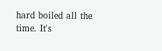hard boiled all the time. It's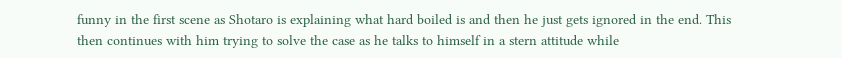funny in the first scene as Shotaro is explaining what hard boiled is and then he just gets ignored in the end. This then continues with him trying to solve the case as he talks to himself in a stern attitude while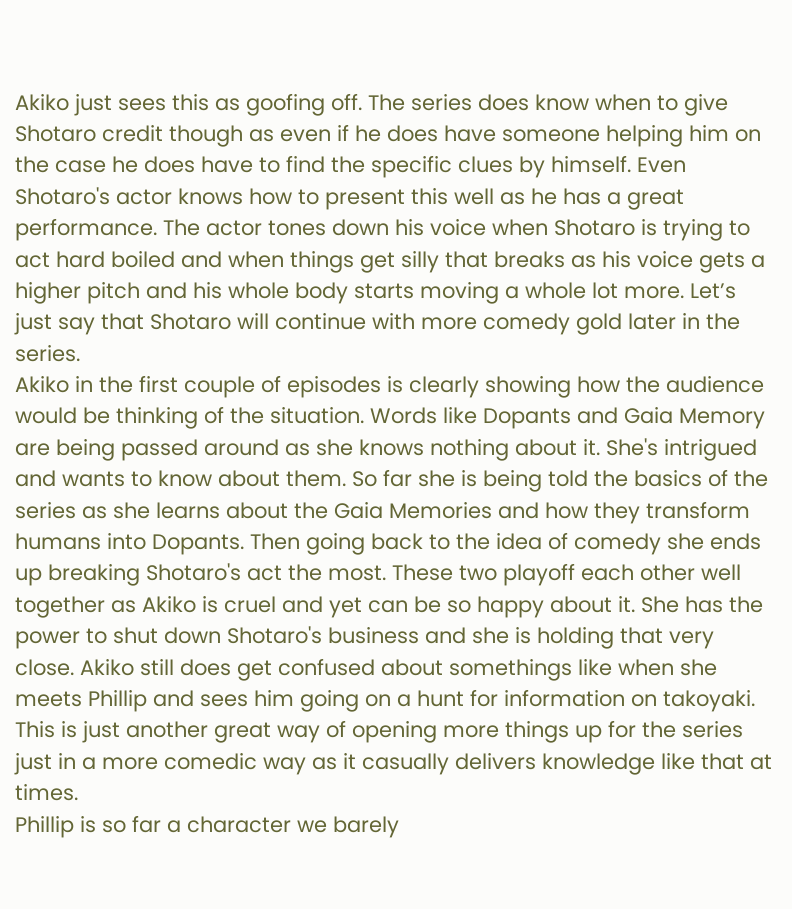Akiko just sees this as goofing off. The series does know when to give Shotaro credit though as even if he does have someone helping him on the case he does have to find the specific clues by himself. Even Shotaro's actor knows how to present this well as he has a great performance. The actor tones down his voice when Shotaro is trying to act hard boiled and when things get silly that breaks as his voice gets a higher pitch and his whole body starts moving a whole lot more. Let’s just say that Shotaro will continue with more comedy gold later in the series.
Akiko in the first couple of episodes is clearly showing how the audience would be thinking of the situation. Words like Dopants and Gaia Memory are being passed around as she knows nothing about it. She's intrigued and wants to know about them. So far she is being told the basics of the series as she learns about the Gaia Memories and how they transform humans into Dopants. Then going back to the idea of comedy she ends up breaking Shotaro's act the most. These two playoff each other well together as Akiko is cruel and yet can be so happy about it. She has the power to shut down Shotaro's business and she is holding that very close. Akiko still does get confused about somethings like when she meets Phillip and sees him going on a hunt for information on takoyaki. This is just another great way of opening more things up for the series just in a more comedic way as it casually delivers knowledge like that at times.
Phillip is so far a character we barely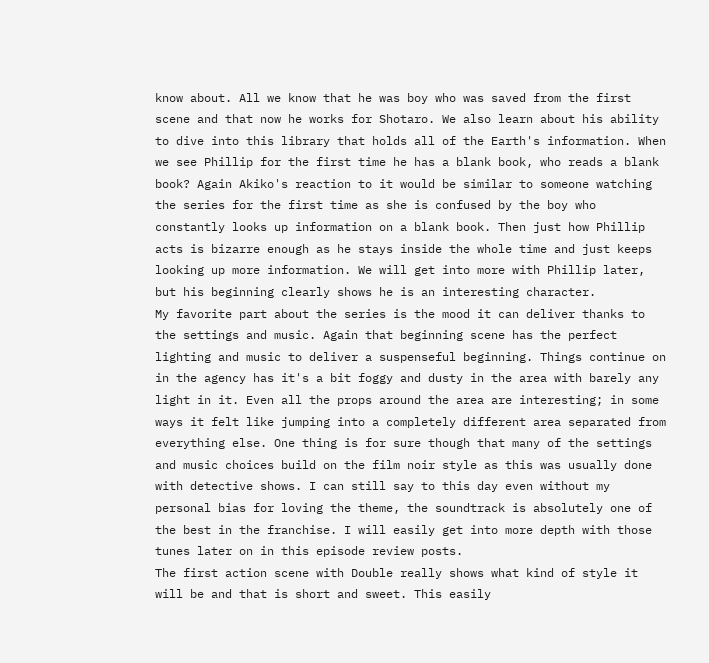know about. All we know that he was boy who was saved from the first scene and that now he works for Shotaro. We also learn about his ability to dive into this library that holds all of the Earth's information. When we see Phillip for the first time he has a blank book, who reads a blank book? Again Akiko's reaction to it would be similar to someone watching the series for the first time as she is confused by the boy who constantly looks up information on a blank book. Then just how Phillip acts is bizarre enough as he stays inside the whole time and just keeps looking up more information. We will get into more with Phillip later, but his beginning clearly shows he is an interesting character.
My favorite part about the series is the mood it can deliver thanks to the settings and music. Again that beginning scene has the perfect lighting and music to deliver a suspenseful beginning. Things continue on in the agency has it's a bit foggy and dusty in the area with barely any light in it. Even all the props around the area are interesting; in some ways it felt like jumping into a completely different area separated from everything else. One thing is for sure though that many of the settings and music choices build on the film noir style as this was usually done with detective shows. I can still say to this day even without my personal bias for loving the theme, the soundtrack is absolutely one of the best in the franchise. I will easily get into more depth with those tunes later on in this episode review posts.
The first action scene with Double really shows what kind of style it will be and that is short and sweet. This easily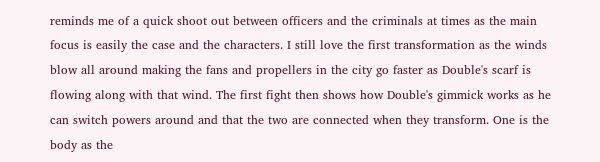reminds me of a quick shoot out between officers and the criminals at times as the main focus is easily the case and the characters. I still love the first transformation as the winds blow all around making the fans and propellers in the city go faster as Double's scarf is flowing along with that wind. The first fight then shows how Double's gimmick works as he can switch powers around and that the two are connected when they transform. One is the body as the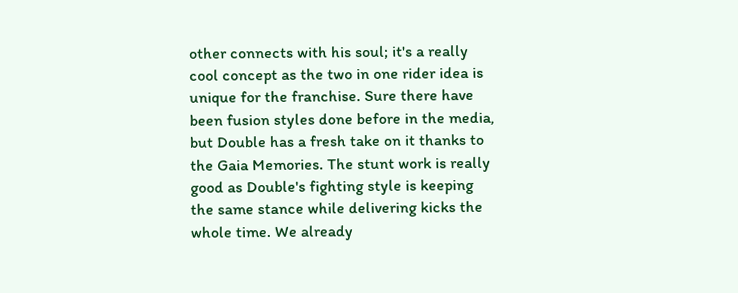other connects with his soul; it's a really cool concept as the two in one rider idea is unique for the franchise. Sure there have been fusion styles done before in the media, but Double has a fresh take on it thanks to the Gaia Memories. The stunt work is really good as Double's fighting style is keeping the same stance while delivering kicks the whole time. We already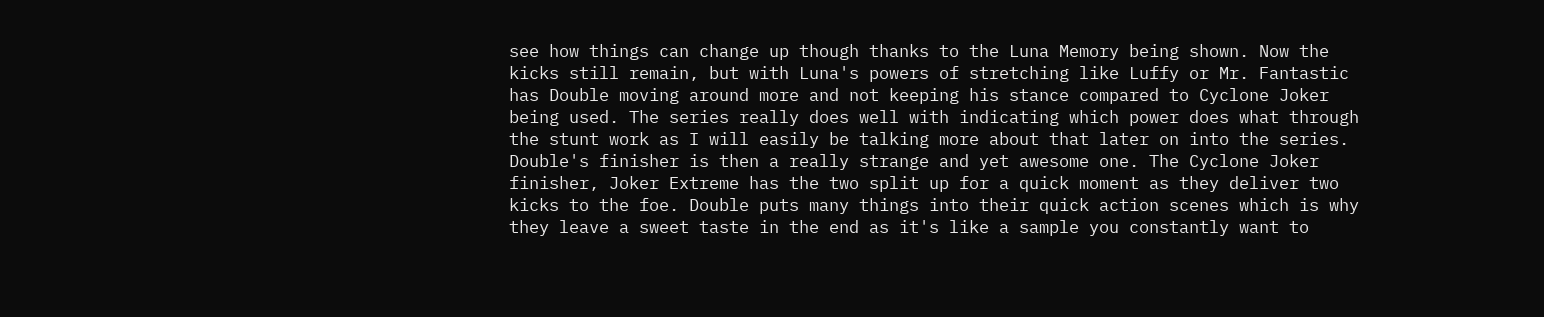see how things can change up though thanks to the Luna Memory being shown. Now the kicks still remain, but with Luna's powers of stretching like Luffy or Mr. Fantastic has Double moving around more and not keeping his stance compared to Cyclone Joker being used. The series really does well with indicating which power does what through the stunt work as I will easily be talking more about that later on into the series. Double's finisher is then a really strange and yet awesome one. The Cyclone Joker finisher, Joker Extreme has the two split up for a quick moment as they deliver two kicks to the foe. Double puts many things into their quick action scenes which is why they leave a sweet taste in the end as it's like a sample you constantly want to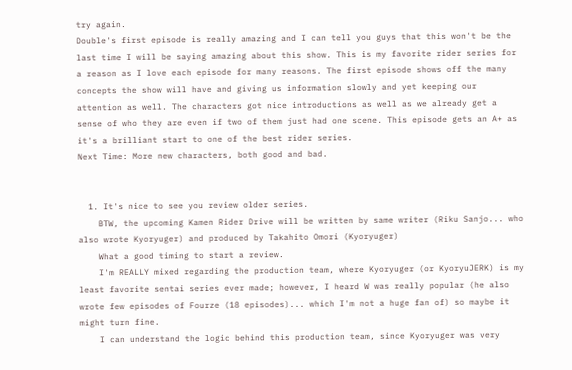try again.
Double's first episode is really amazing and I can tell you guys that this won't be the last time I will be saying amazing about this show. This is my favorite rider series for a reason as I love each episode for many reasons. The first episode shows off the many concepts the show will have and giving us information slowly and yet keeping our attention as well. The characters got nice introductions as well as we already get a sense of who they are even if two of them just had one scene. This episode gets an A+ as it's a brilliant start to one of the best rider series.
Next Time: More new characters, both good and bad.


  1. It's nice to see you review older series.
    BTW, the upcoming Kamen Rider Drive will be written by same writer (Riku Sanjo... who also wrote Kyoryuger) and produced by Takahito Omori (Kyoryuger)
    What a good timing to start a review.
    I'm REALLY mixed regarding the production team, where Kyoryuger (or KyoryuJERK) is my least favorite sentai series ever made; however, I heard W was really popular (he also wrote few episodes of Fourze (18 episodes)... which I'm not a huge fan of) so maybe it might turn fine.
    I can understand the logic behind this production team, since Kyoryuger was very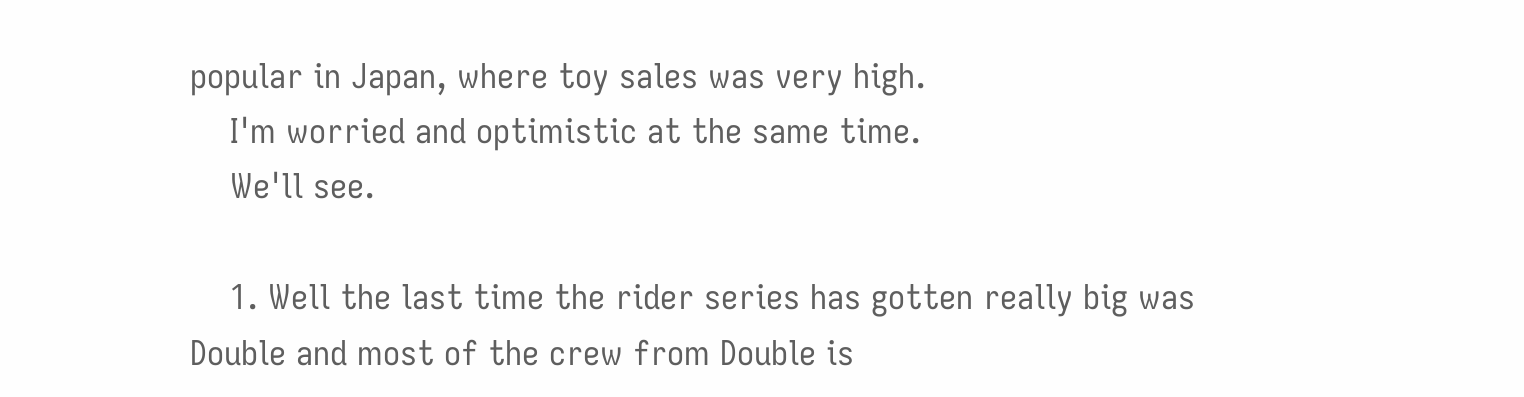popular in Japan, where toy sales was very high.
    I'm worried and optimistic at the same time.
    We'll see.

    1. Well the last time the rider series has gotten really big was Double and most of the crew from Double is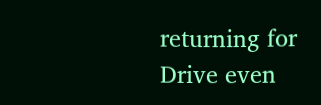returning for Drive even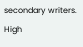secondary writers. High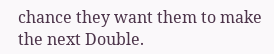chance they want them to make the next Double.